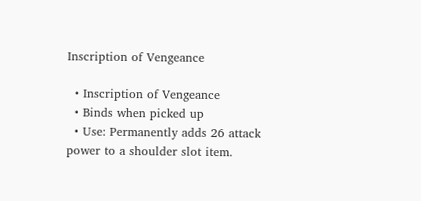Inscription of Vengeance

  • Inscription of Vengeance
  • Binds when picked up
  • Use: Permanently adds 26 attack power to a shoulder slot item.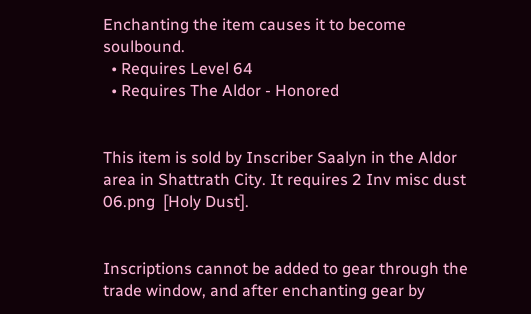Enchanting the item causes it to become soulbound.
  • Requires Level 64
  • Requires The Aldor - Honored


This item is sold by Inscriber Saalyn in the Aldor area in Shattrath City. It requires 2 Inv misc dust 06.png  [Holy Dust].


Inscriptions cannot be added to gear through the trade window, and after enchanting gear by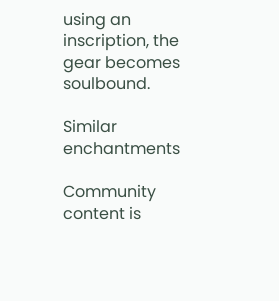using an inscription, the gear becomes soulbound.

Similar enchantments

Community content is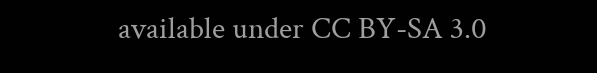available under CC BY-SA 3.0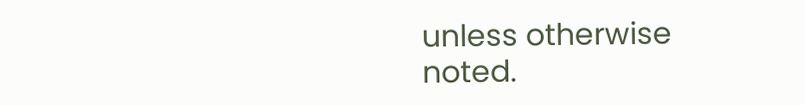unless otherwise noted.